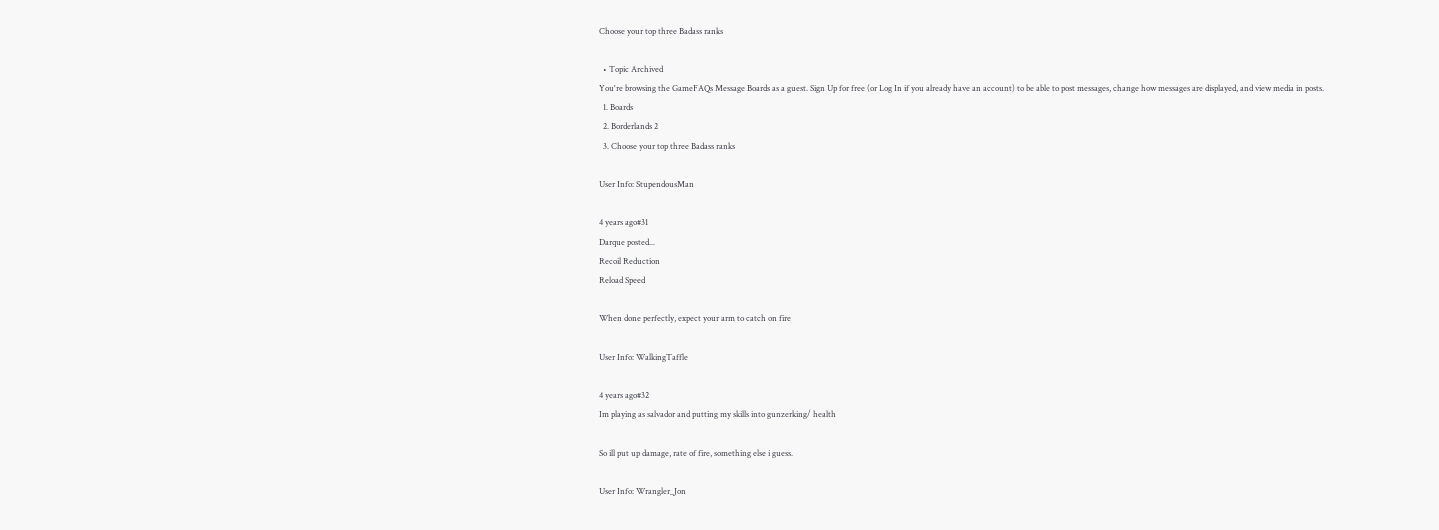Choose your top three Badass ranks

  • Topic Archived
You're browsing the GameFAQs Message Boards as a guest. Sign Up for free (or Log In if you already have an account) to be able to post messages, change how messages are displayed, and view media in posts.
  1. Boards
  2. Borderlands 2
  3. Choose your top three Badass ranks

User Info: StupendousMan

4 years ago#31
Darque posted...
Recoil Reduction
Reload Speed

When done perfectly, expect your arm to catch on fire

User Info: WalkingTaffle

4 years ago#32
Im playing as salvador and putting my skills into gunzerking/ health

So ill put up damage, rate of fire, something else i guess.

User Info: Wrangler_Jon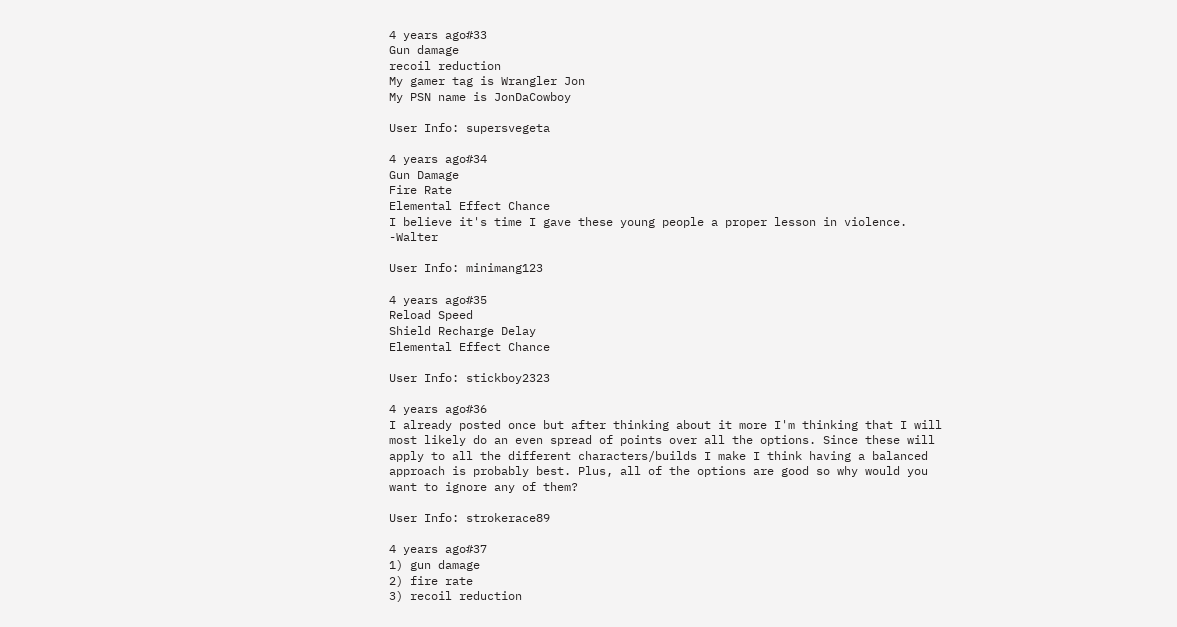4 years ago#33
Gun damage
recoil reduction
My gamer tag is Wrangler Jon
My PSN name is JonDaCowboy

User Info: supersvegeta

4 years ago#34
Gun Damage
Fire Rate
Elemental Effect Chance
I believe it's time I gave these young people a proper lesson in violence. -Walter

User Info: minimang123

4 years ago#35
Reload Speed
Shield Recharge Delay
Elemental Effect Chance

User Info: stickboy2323

4 years ago#36
I already posted once but after thinking about it more I'm thinking that I will most likely do an even spread of points over all the options. Since these will apply to all the different characters/builds I make I think having a balanced approach is probably best. Plus, all of the options are good so why would you want to ignore any of them?

User Info: strokerace89

4 years ago#37
1) gun damage
2) fire rate
3) recoil reduction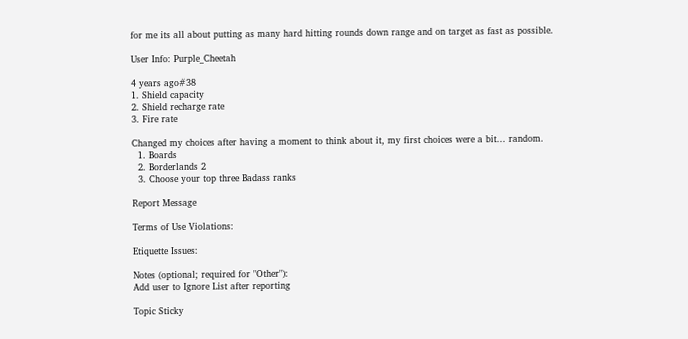for me its all about putting as many hard hitting rounds down range and on target as fast as possible.

User Info: Purple_Cheetah

4 years ago#38
1. Shield capacity
2. Shield recharge rate
3. Fire rate

Changed my choices after having a moment to think about it, my first choices were a bit... random.
  1. Boards
  2. Borderlands 2
  3. Choose your top three Badass ranks

Report Message

Terms of Use Violations:

Etiquette Issues:

Notes (optional; required for "Other"):
Add user to Ignore List after reporting

Topic Sticky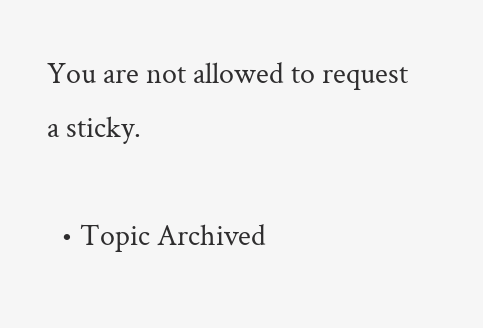You are not allowed to request a sticky.

  • Topic Archived